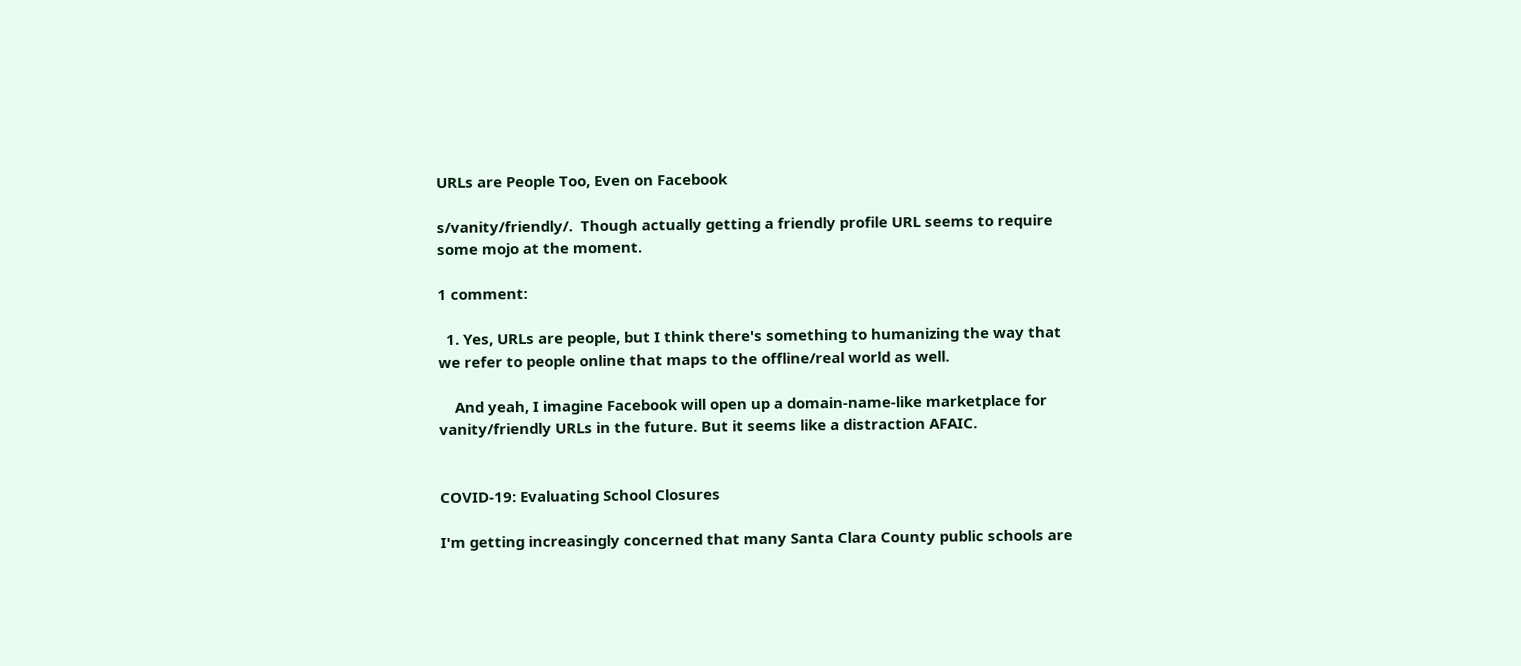URLs are People Too, Even on Facebook

s/vanity/friendly/.  Though actually getting a friendly profile URL seems to require some mojo at the moment.

1 comment:

  1. Yes, URLs are people, but I think there's something to humanizing the way that we refer to people online that maps to the offline/real world as well.

    And yeah, I imagine Facebook will open up a domain-name-like marketplace for vanity/friendly URLs in the future. But it seems like a distraction AFAIC.


COVID-19: Evaluating School Closures

I'm getting increasingly concerned that many Santa Clara County public schools are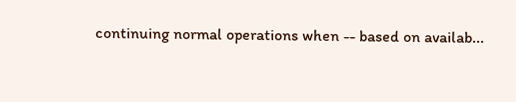continuing normal operations when -- based on availab...